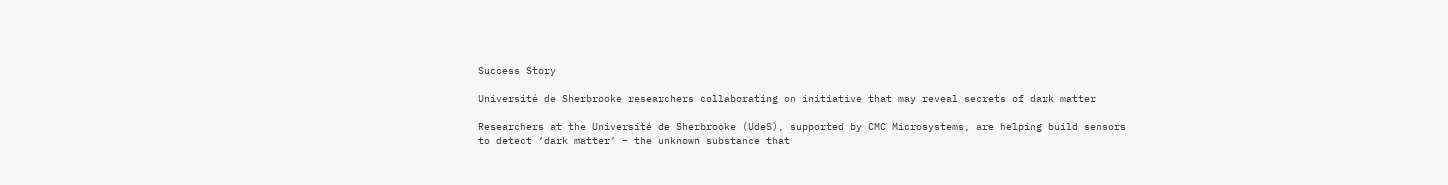Success Story

Université de Sherbrooke researchers collaborating on initiative that may reveal secrets of dark matter

Researchers at the Université de Sherbrooke (UdeS), supported by CMC Microsystems, are helping build sensors to detect ‘dark matter’ – the unknown substance that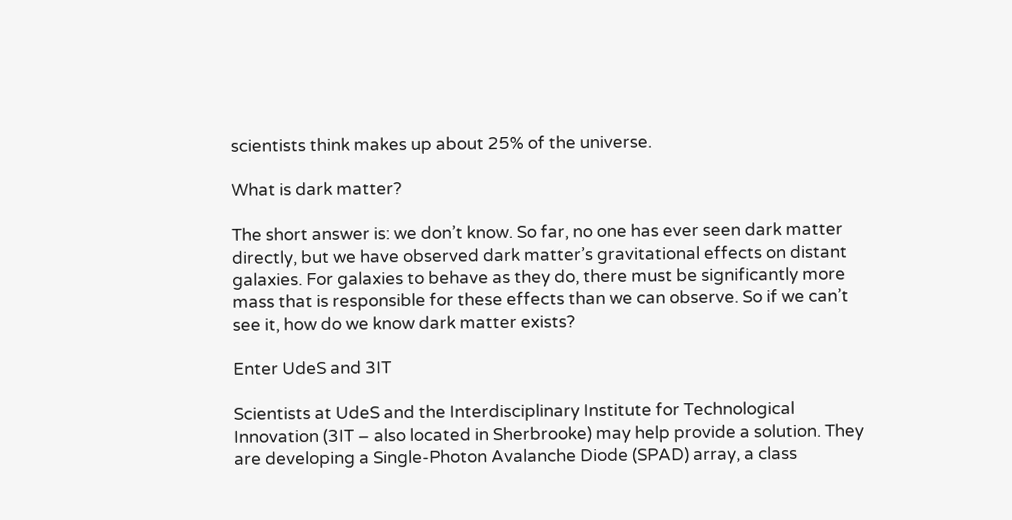scientists think makes up about 25% of the universe.

What is dark matter?

The short answer is: we don’t know. So far, no one has ever seen dark matter directly, but we have observed dark matter’s gravitational effects on distant galaxies. For galaxies to behave as they do, there must be significantly more mass that is responsible for these effects than we can observe. So if we can’t see it, how do we know dark matter exists?

Enter UdeS and 3IT

Scientists at UdeS and the Interdisciplinary Institute for Technological Innovation (3IT – also located in Sherbrooke) may help provide a solution. They are developing a Single-Photon Avalanche Diode (SPAD) array, a class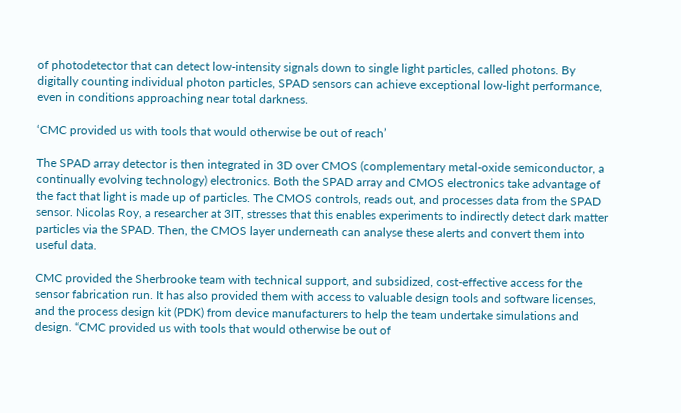of photodetector that can detect low-intensity signals down to single light particles, called photons. By digitally counting individual photon particles, SPAD sensors can achieve exceptional low-light performance, even in conditions approaching near total darkness.

‘CMC provided us with tools that would otherwise be out of reach’

The SPAD array detector is then integrated in 3D over CMOS (complementary metal-oxide semiconductor, a continually evolving technology) electronics. Both the SPAD array and CMOS electronics take advantage of the fact that light is made up of particles. The CMOS controls, reads out, and processes data from the SPAD sensor. Nicolas Roy, a researcher at 3IT, stresses that this enables experiments to indirectly detect dark matter particles via the SPAD. Then, the CMOS layer underneath can analyse these alerts and convert them into useful data.

CMC provided the Sherbrooke team with technical support, and subsidized, cost-effective access for the sensor fabrication run. It has also provided them with access to valuable design tools and software licenses, and the process design kit (PDK) from device manufacturers to help the team undertake simulations and design. “CMC provided us with tools that would otherwise be out of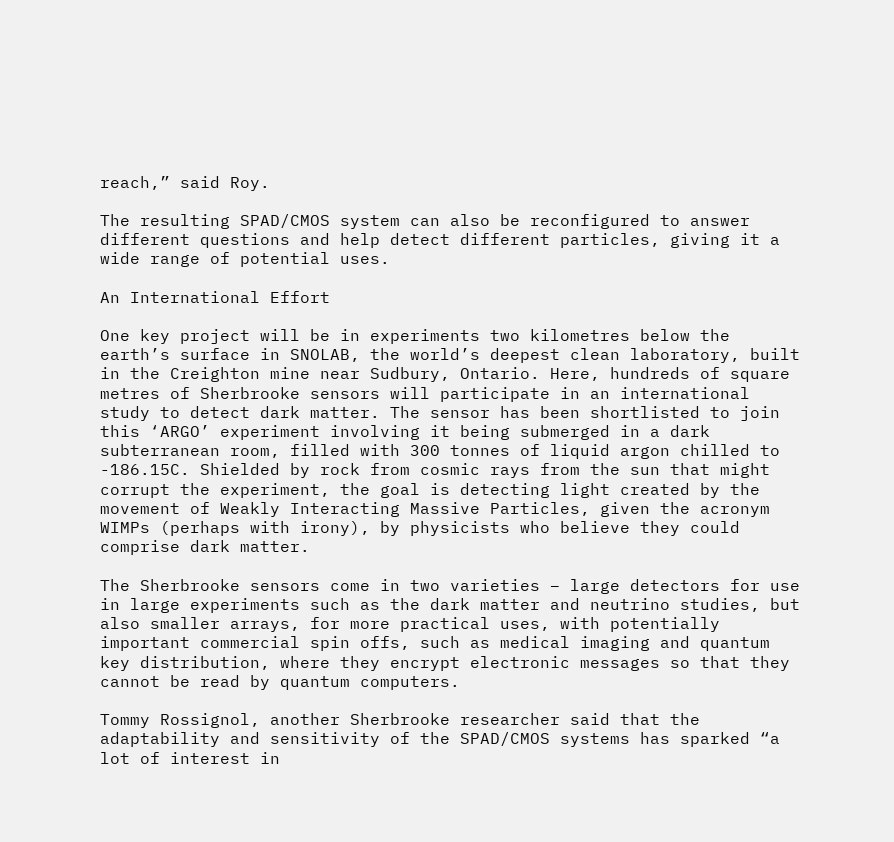reach,” said Roy.

The resulting SPAD/CMOS system can also be reconfigured to answer different questions and help detect different particles, giving it a wide range of potential uses.

An International Effort

One key project will be in experiments two kilometres below the earth’s surface in SNOLAB, the world’s deepest clean laboratory, built in the Creighton mine near Sudbury, Ontario. Here, hundreds of square metres of Sherbrooke sensors will participate in an international study to detect dark matter. The sensor has been shortlisted to join this ‘ARGO’ experiment involving it being submerged in a dark subterranean room, filled with 300 tonnes of liquid argon chilled to -186.15C. Shielded by rock from cosmic rays from the sun that might corrupt the experiment, the goal is detecting light created by the movement of Weakly Interacting Massive Particles, given the acronym WIMPs (perhaps with irony), by physicists who believe they could comprise dark matter.

The Sherbrooke sensors come in two varieties – large detectors for use in large experiments such as the dark matter and neutrino studies, but also smaller arrays, for more practical uses, with potentially important commercial spin offs, such as medical imaging and quantum key distribution, where they encrypt electronic messages so that they cannot be read by quantum computers.

Tommy Rossignol, another Sherbrooke researcher said that the adaptability and sensitivity of the SPAD/CMOS systems has sparked “a lot of interest in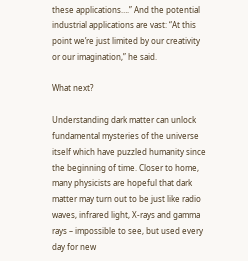these applications….” And the potential industrial applications are vast: “At this point we’re just limited by our creativity or our imagination,” he said.

What next?

Understanding dark matter can unlock fundamental mysteries of the universe itself which have puzzled humanity since the beginning of time. Closer to home, many physicists are hopeful that dark matter may turn out to be just like radio waves, infrared light, X-rays and gamma rays – impossible to see, but used every day for new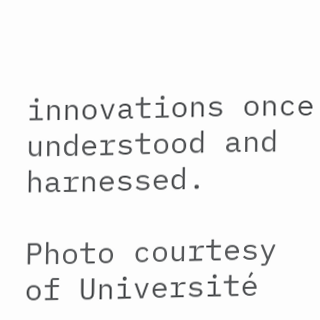innovations once understood and harnessed.

Photo courtesy of Université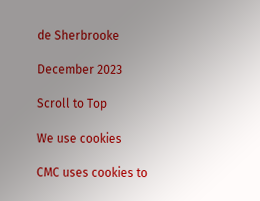de Sherbrooke

December 2023

Scroll to Top

We use cookies

CMC uses cookies to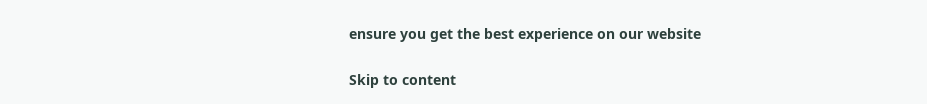ensure you get the best experience on our website

Skip to content